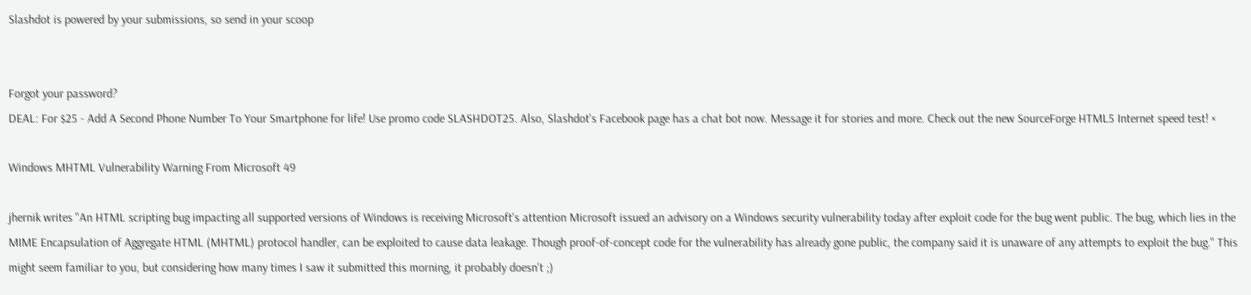Slashdot is powered by your submissions, so send in your scoop


Forgot your password?
DEAL: For $25 - Add A Second Phone Number To Your Smartphone for life! Use promo code SLASHDOT25. Also, Slashdot's Facebook page has a chat bot now. Message it for stories and more. Check out the new SourceForge HTML5 Internet speed test! ×

Windows MHTML Vulnerability Warning From Microsoft 49

jhernik writes "An HTML scripting bug impacting all supported versions of Windows is receiving Microsoft's attention Microsoft issued an advisory on a Windows security vulnerability today after exploit code for the bug went public. The bug, which lies in the MIME Encapsulation of Aggregate HTML (MHTML) protocol handler, can be exploited to cause data leakage. Though proof-of-concept code for the vulnerability has already gone public, the company said it is unaware of any attempts to exploit the bug." This might seem familiar to you, but considering how many times I saw it submitted this morning, it probably doesn't ;)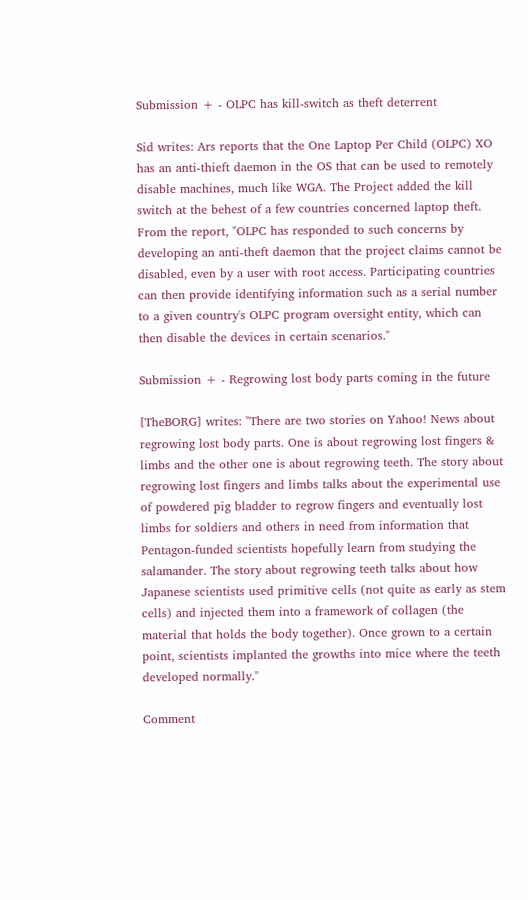Submission + - OLPC has kill-switch as theft deterrent

Sid writes: Ars reports that the One Laptop Per Child (OLPC) XO has an anti-thieft daemon in the OS that can be used to remotely disable machines, much like WGA. The Project added the kill switch at the behest of a few countries concerned laptop theft. From the report, "OLPC has responded to such concerns by developing an anti-theft daemon that the project claims cannot be disabled, even by a user with root access. Participating countries can then provide identifying information such as a serial number to a given country's OLPC program oversight entity, which can then disable the devices in certain scenarios."

Submission + - Regrowing lost body parts coming in the future

[TheBORG] writes: "There are two stories on Yahoo! News about regrowing lost body parts. One is about regrowing lost fingers & limbs and the other one is about regrowing teeth. The story about regrowing lost fingers and limbs talks about the experimental use of powdered pig bladder to regrow fingers and eventually lost limbs for soldiers and others in need from information that Pentagon-funded scientists hopefully learn from studying the salamander. The story about regrowing teeth talks about how Japanese scientists used primitive cells (not quite as early as stem cells) and injected them into a framework of collagen (the material that holds the body together). Once grown to a certain point, scientists implanted the growths into mice where the teeth developed normally."

Comment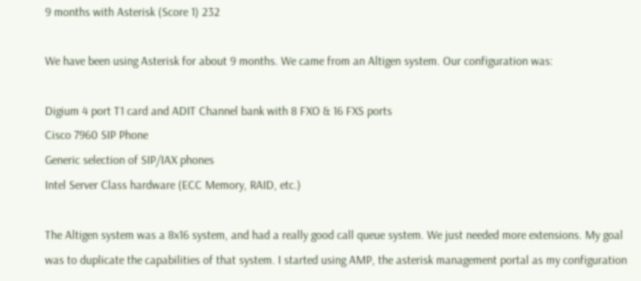9 months with Asterisk (Score 1) 232

We have been using Asterisk for about 9 months. We came from an Altigen system. Our configuration was:

Digium 4 port T1 card and ADIT Channel bank with 8 FXO & 16 FXS ports
Cisco 7960 SIP Phone
Generic selection of SIP/IAX phones
Intel Server Class hardware (ECC Memory, RAID, etc.)

The Altigen system was a 8x16 system, and had a really good call queue system. We just needed more extensions. My goal was to duplicate the capabilities of that system. I started using AMP, the asterisk management portal as my configuration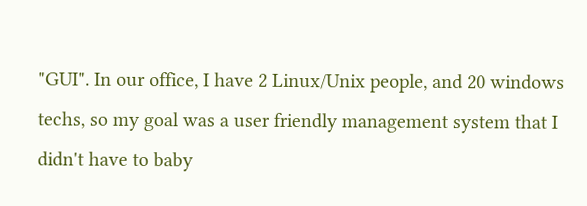"GUI". In our office, I have 2 Linux/Unix people, and 20 windows techs, so my goal was a user friendly management system that I didn't have to baby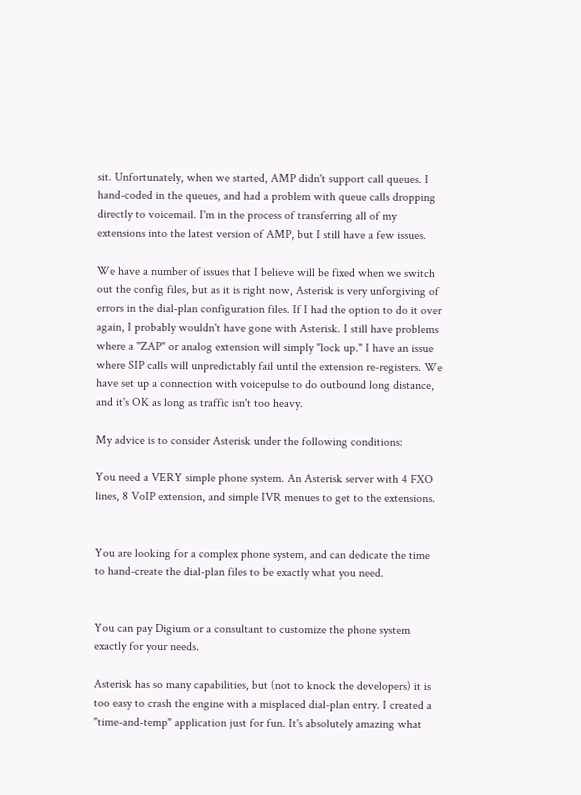sit. Unfortunately, when we started, AMP didn't support call queues. I hand-coded in the queues, and had a problem with queue calls dropping directly to voicemail. I'm in the process of transferring all of my extensions into the latest version of AMP, but I still have a few issues.

We have a number of issues that I believe will be fixed when we switch out the config files, but as it is right now, Asterisk is very unforgiving of errors in the dial-plan configuration files. If I had the option to do it over again, I probably wouldn't have gone with Asterisk. I still have problems where a "ZAP" or analog extension will simply "lock up." I have an issue where SIP calls will unpredictably fail until the extension re-registers. We have set up a connection with voicepulse to do outbound long distance, and it's OK as long as traffic isn't too heavy.

My advice is to consider Asterisk under the following conditions:

You need a VERY simple phone system. An Asterisk server with 4 FXO lines, 8 VoIP extension, and simple IVR menues to get to the extensions.


You are looking for a complex phone system, and can dedicate the time to hand-create the dial-plan files to be exactly what you need.


You can pay Digium or a consultant to customize the phone system exactly for your needs.

Asterisk has so many capabilities, but (not to knock the developers) it is too easy to crash the engine with a misplaced dial-plan entry. I created a "time-and-temp" application just for fun. It's absolutely amazing what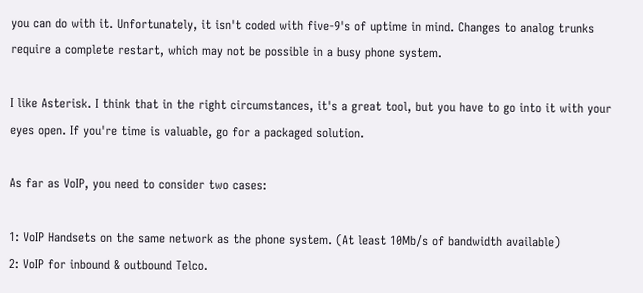you can do with it. Unfortunately, it isn't coded with five-9's of uptime in mind. Changes to analog trunks require a complete restart, which may not be possible in a busy phone system.

I like Asterisk. I think that in the right circumstances, it's a great tool, but you have to go into it with your eyes open. If you're time is valuable, go for a packaged solution.

As far as VoIP, you need to consider two cases:

1: VoIP Handsets on the same network as the phone system. (At least 10Mb/s of bandwidth available)
2: VoIP for inbound & outbound Telco.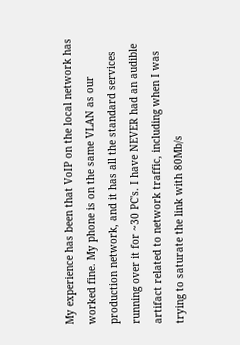My experience has been that VoIP on the local network has worked fine. My phone is on the same VLAN as our production network, and it has all the standard services running over it for ~30 PC's. I have NEVER had an audible artifact related to network traffic, including when I was trying to saturate the link with 80Mb/s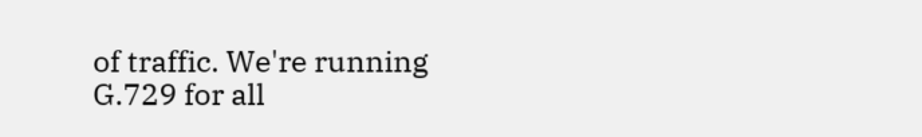of traffic. We're running G.729 for all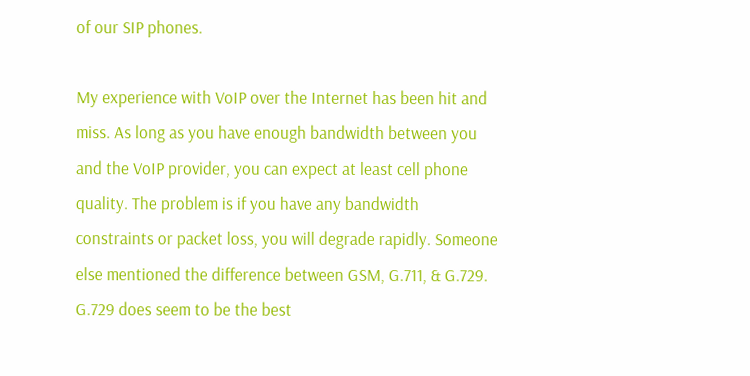of our SIP phones.

My experience with VoIP over the Internet has been hit and miss. As long as you have enough bandwidth between you and the VoIP provider, you can expect at least cell phone quality. The problem is if you have any bandwidth constraints or packet loss, you will degrade rapidly. Someone else mentioned the difference between GSM, G.711, & G.729. G.729 does seem to be the best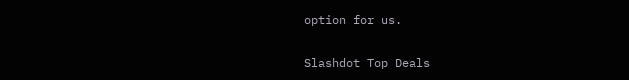option for us.

Slashdot Top Deals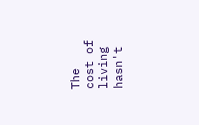The cost of living hasn't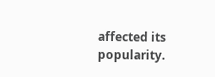affected its popularity.